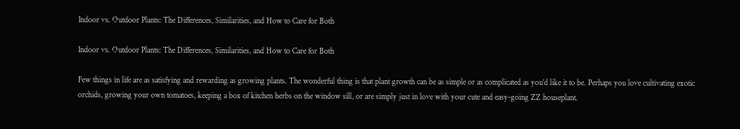Indoor vs. Outdoor Plants: The Differences, Similarities, and How to Care for Both

Indoor vs. Outdoor Plants: The Differences, Similarities, and How to Care for Both

Few things in life are as satisfying and rewarding as growing plants. The wonderful thing is that plant growth can be as simple or as complicated as you’d like it to be. Perhaps you love cultivating exotic orchids, growing your own tomatoes, keeping a box of kitchen herbs on the window sill, or are simply just in love with your cute and easy-going ZZ houseplant.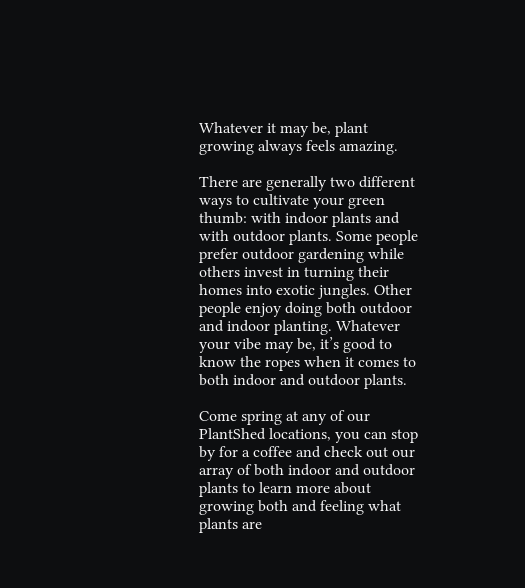Whatever it may be, plant growing always feels amazing.

There are generally two different ways to cultivate your green thumb: with indoor plants and with outdoor plants. Some people prefer outdoor gardening while others invest in turning their homes into exotic jungles. Other people enjoy doing both outdoor and indoor planting. Whatever your vibe may be, it’s good to know the ropes when it comes to both indoor and outdoor plants.

Come spring at any of our PlantShed locations, you can stop by for a coffee and check out our array of both indoor and outdoor plants to learn more about growing both and feeling what plants are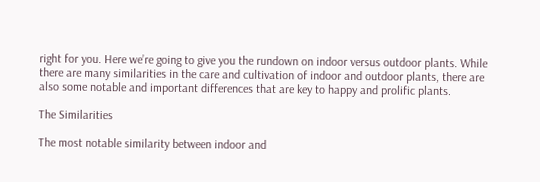right for you. Here we’re going to give you the rundown on indoor versus outdoor plants. While there are many similarities in the care and cultivation of indoor and outdoor plants, there are also some notable and important differences that are key to happy and prolific plants.

The Similarities

The most notable similarity between indoor and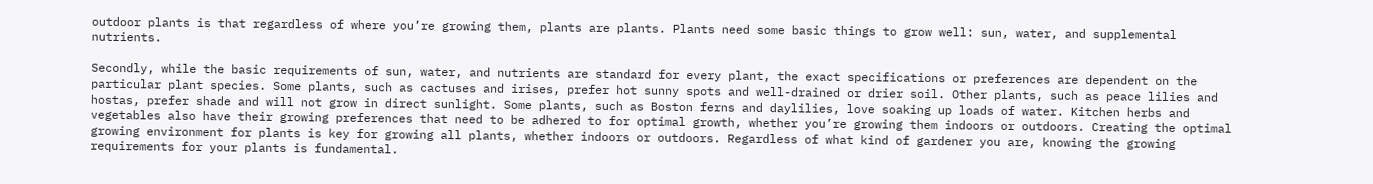outdoor plants is that regardless of where you’re growing them, plants are plants. Plants need some basic things to grow well: sun, water, and supplemental nutrients.

Secondly, while the basic requirements of sun, water, and nutrients are standard for every plant, the exact specifications or preferences are dependent on the particular plant species. Some plants, such as cactuses and irises, prefer hot sunny spots and well-drained or drier soil. Other plants, such as peace lilies and hostas, prefer shade and will not grow in direct sunlight. Some plants, such as Boston ferns and daylilies, love soaking up loads of water. Kitchen herbs and vegetables also have their growing preferences that need to be adhered to for optimal growth, whether you’re growing them indoors or outdoors. Creating the optimal growing environment for plants is key for growing all plants, whether indoors or outdoors. Regardless of what kind of gardener you are, knowing the growing requirements for your plants is fundamental.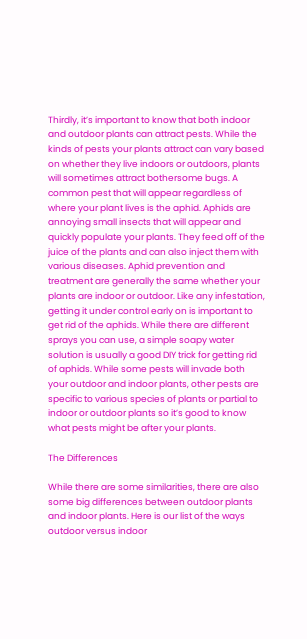Thirdly, it’s important to know that both indoor and outdoor plants can attract pests. While the kinds of pests your plants attract can vary based on whether they live indoors or outdoors, plants will sometimes attract bothersome bugs. A common pest that will appear regardless of where your plant lives is the aphid. Aphids are annoying small insects that will appear and quickly populate your plants. They feed off of the juice of the plants and can also inject them with various diseases. Aphid prevention and treatment are generally the same whether your plants are indoor or outdoor. Like any infestation, getting it under control early on is important to get rid of the aphids. While there are different sprays you can use, a simple soapy water solution is usually a good DIY trick for getting rid of aphids. While some pests will invade both your outdoor and indoor plants, other pests are specific to various species of plants or partial to indoor or outdoor plants so it’s good to know what pests might be after your plants.

The Differences

While there are some similarities, there are also some big differences between outdoor plants and indoor plants. Here is our list of the ways outdoor versus indoor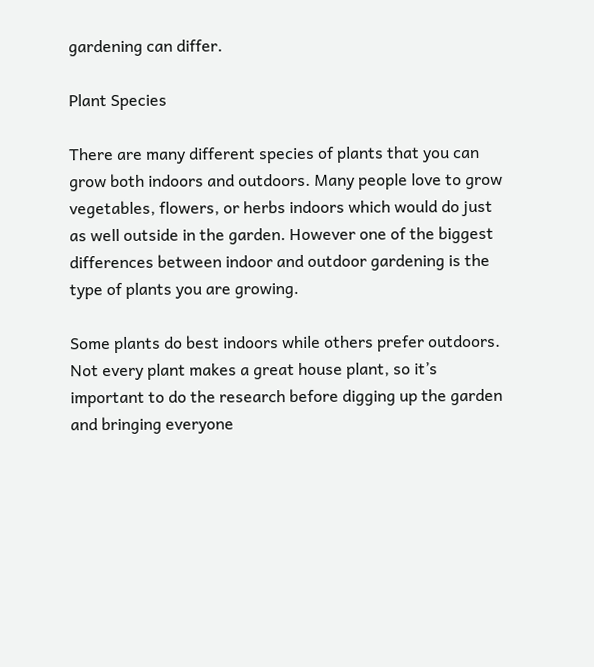gardening can differ.

Plant Species

There are many different species of plants that you can grow both indoors and outdoors. Many people love to grow vegetables, flowers, or herbs indoors which would do just as well outside in the garden. However one of the biggest differences between indoor and outdoor gardening is the type of plants you are growing.

Some plants do best indoors while others prefer outdoors. Not every plant makes a great house plant, so it’s important to do the research before digging up the garden and bringing everyone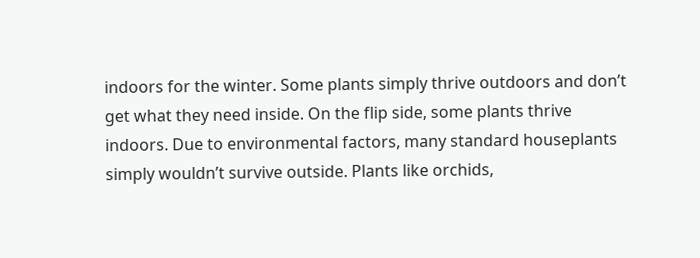indoors for the winter. Some plants simply thrive outdoors and don’t get what they need inside. On the flip side, some plants thrive indoors. Due to environmental factors, many standard houseplants simply wouldn’t survive outside. Plants like orchids,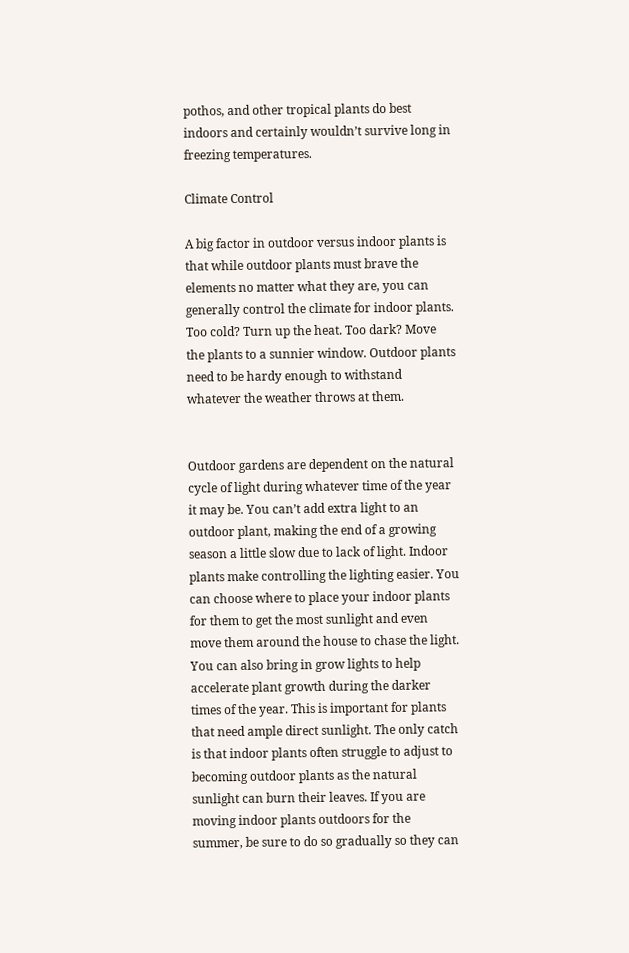pothos, and other tropical plants do best indoors and certainly wouldn’t survive long in freezing temperatures.

Climate Control

A big factor in outdoor versus indoor plants is that while outdoor plants must brave the elements no matter what they are, you can generally control the climate for indoor plants. Too cold? Turn up the heat. Too dark? Move the plants to a sunnier window. Outdoor plants need to be hardy enough to withstand whatever the weather throws at them.


Outdoor gardens are dependent on the natural cycle of light during whatever time of the year it may be. You can’t add extra light to an outdoor plant, making the end of a growing season a little slow due to lack of light. Indoor plants make controlling the lighting easier. You can choose where to place your indoor plants for them to get the most sunlight and even move them around the house to chase the light. You can also bring in grow lights to help accelerate plant growth during the darker times of the year. This is important for plants that need ample direct sunlight. The only catch is that indoor plants often struggle to adjust to becoming outdoor plants as the natural sunlight can burn their leaves. If you are moving indoor plants outdoors for the summer, be sure to do so gradually so they can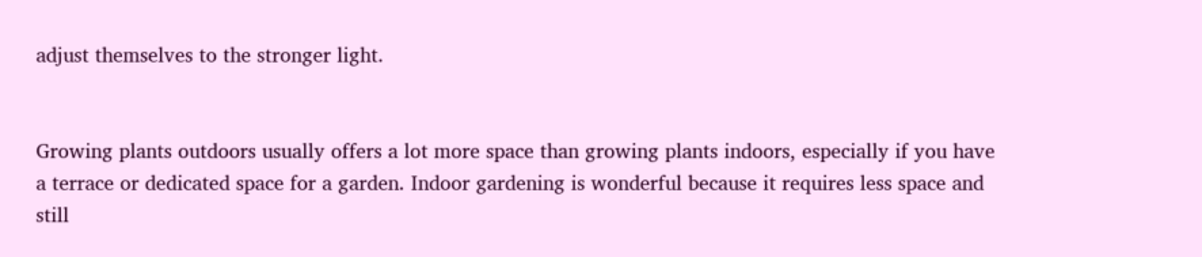adjust themselves to the stronger light.


Growing plants outdoors usually offers a lot more space than growing plants indoors, especially if you have a terrace or dedicated space for a garden. Indoor gardening is wonderful because it requires less space and still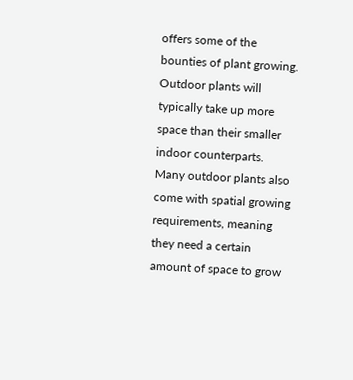offers some of the bounties of plant growing. Outdoor plants will typically take up more space than their smaller indoor counterparts. Many outdoor plants also come with spatial growing requirements, meaning they need a certain amount of space to grow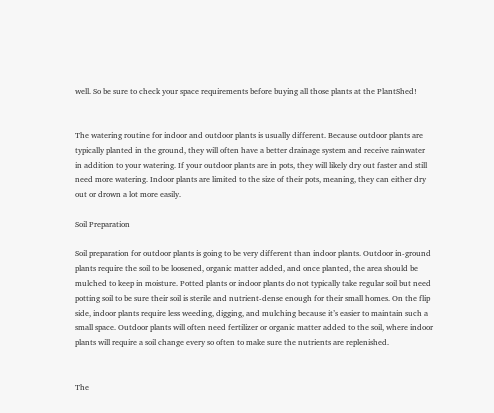well. So be sure to check your space requirements before buying all those plants at the PlantShed!


The watering routine for indoor and outdoor plants is usually different. Because outdoor plants are typically planted in the ground, they will often have a better drainage system and receive rainwater in addition to your watering. If your outdoor plants are in pots, they will likely dry out faster and still need more watering. Indoor plants are limited to the size of their pots, meaning, they can either dry out or drown a lot more easily.

Soil Preparation

Soil preparation for outdoor plants is going to be very different than indoor plants. Outdoor in-ground plants require the soil to be loosened, organic matter added, and once planted, the area should be mulched to keep in moisture. Potted plants or indoor plants do not typically take regular soil but need potting soil to be sure their soil is sterile and nutrient-dense enough for their small homes. On the flip side, indoor plants require less weeding, digging, and mulching because it’s easier to maintain such a small space. Outdoor plants will often need fertilizer or organic matter added to the soil, where indoor plants will require a soil change every so often to make sure the nutrients are replenished.


The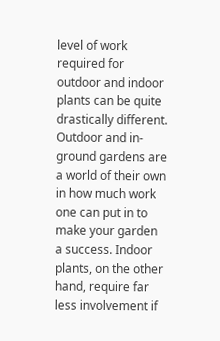level of work required for outdoor and indoor plants can be quite drastically different. Outdoor and in-ground gardens are a world of their own in how much work one can put in to make your garden a success. Indoor plants, on the other hand, require far less involvement if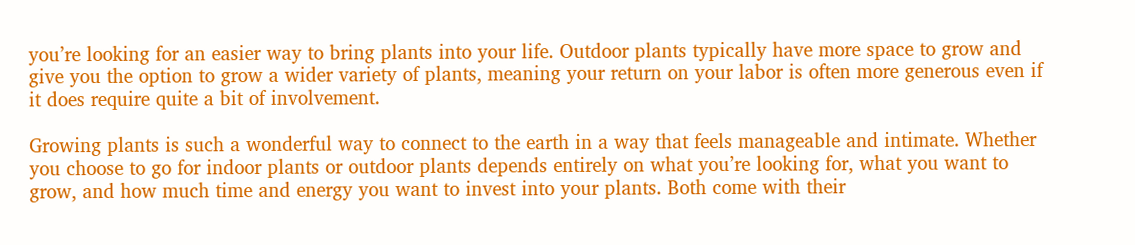you’re looking for an easier way to bring plants into your life. Outdoor plants typically have more space to grow and give you the option to grow a wider variety of plants, meaning your return on your labor is often more generous even if it does require quite a bit of involvement.

Growing plants is such a wonderful way to connect to the earth in a way that feels manageable and intimate. Whether you choose to go for indoor plants or outdoor plants depends entirely on what you’re looking for, what you want to grow, and how much time and energy you want to invest into your plants. Both come with their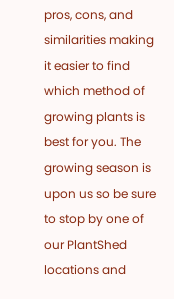pros, cons, and similarities making it easier to find which method of growing plants is best for you. The growing season is upon us so be sure to stop by one of our PlantShed locations and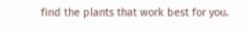find the plants that work best for you.